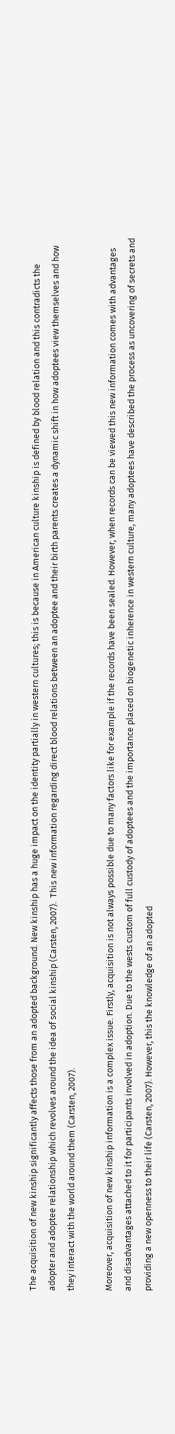The acquisition of new kinship significantly affects those from an adopted background. New kinship has a huge impact on the identity partially in western cultures; this is because in American culture kinship is defined by blood relation and this contradicts the adopter and adoptee relationship which revolves around the idea of social kinship (Carsten, 2007).  This new information regarding direct blood relations between an adoptee and their birth parents creates a dynamic shift in how adoptees view themselves and how they interact with the world around them (Carsten, 2007).

Moreover, acquisition of new kinship information is a complex issue. Firstly, acquisition is not always possible due to many factors like for example if the records have been sealed. However, when records can be viewed this new information comes with advantages and disadvantages attached to it for participants involved in adoption. Due to the wests custom of full custody of adoptees and the importance placed on biogenetic inherence in western culture, many adoptees have described the process as uncovering of secrets and providing a new openness to their life (Carsten, 2007). However, this the knowledge of an adopted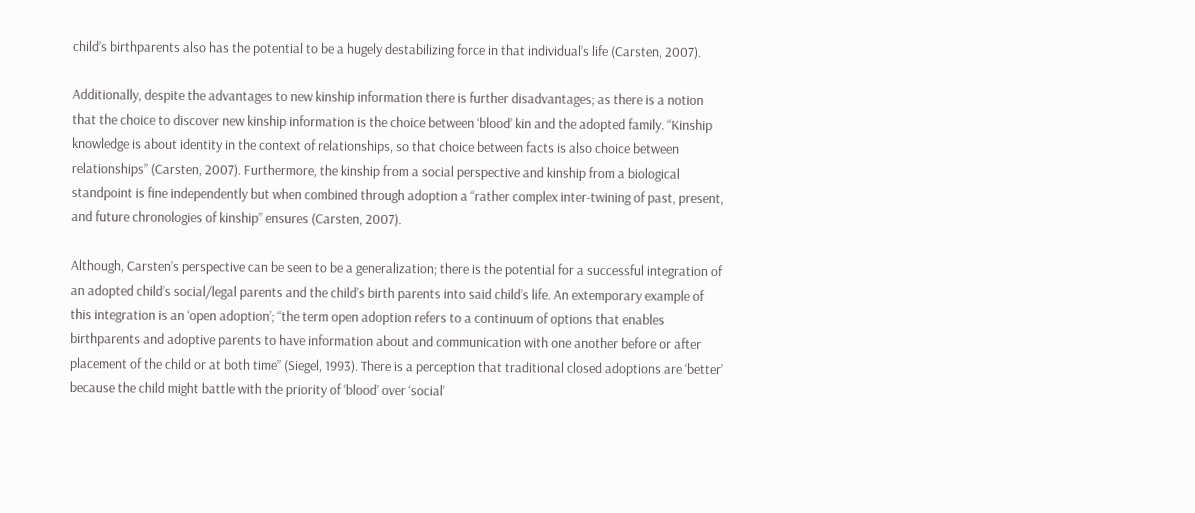child’s birthparents also has the potential to be a hugely destabilizing force in that individual’s life (Carsten, 2007).

Additionally, despite the advantages to new kinship information there is further disadvantages; as there is a notion that the choice to discover new kinship information is the choice between ‘blood’ kin and the adopted family. “Kinship knowledge is about identity in the context of relationships, so that choice between facts is also choice between relationships” (Carsten, 2007). Furthermore, the kinship from a social perspective and kinship from a biological standpoint is fine independently but when combined through adoption a “rather complex inter-twining of past, present, and future chronologies of kinship” ensures (Carsten, 2007).

Although, Carsten’s perspective can be seen to be a generalization; there is the potential for a successful integration of an adopted child’s social/legal parents and the child’s birth parents into said child’s life. An extemporary example of this integration is an ‘open adoption’; “the term open adoption refers to a continuum of options that enables birthparents and adoptive parents to have information about and communication with one another before or after placement of the child or at both time” (Siegel, 1993). There is a perception that traditional closed adoptions are ‘better’ because the child might battle with the priority of ‘blood’ over ‘social’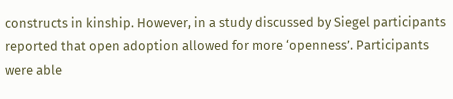constructs in kinship. However, in a study discussed by Siegel participants reported that open adoption allowed for more ‘openness’. Participants were able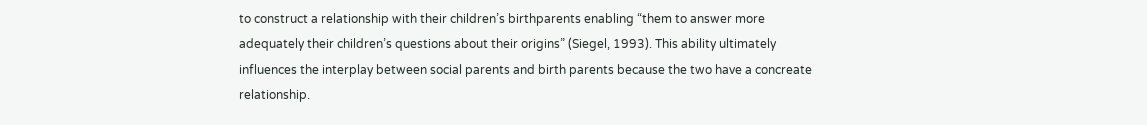to construct a relationship with their children’s birthparents enabling “them to answer more adequately their children’s questions about their origins” (Siegel, 1993). This ability ultimately influences the interplay between social parents and birth parents because the two have a concreate relationship.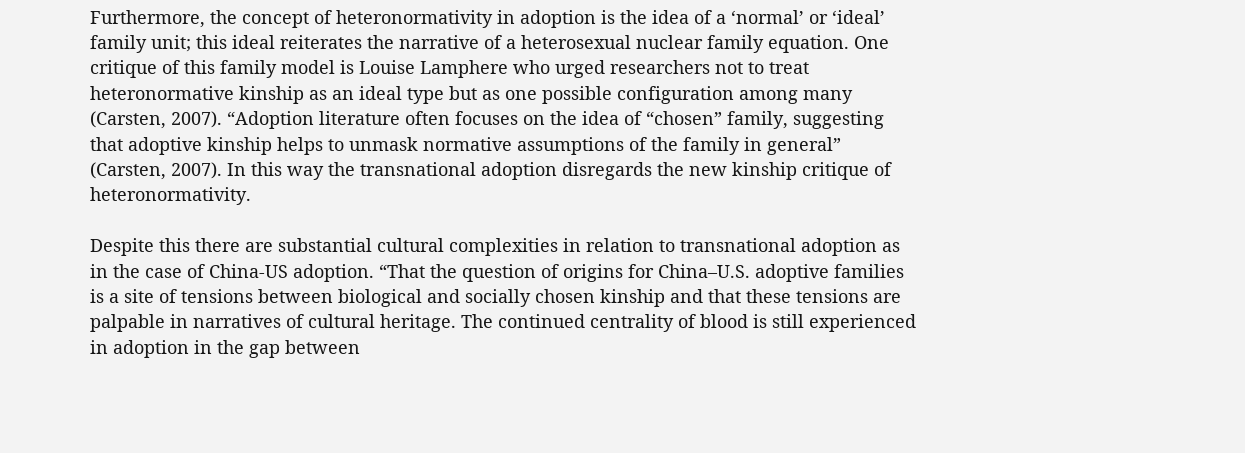Furthermore, the concept of heteronormativity in adoption is the idea of a ‘normal’ or ‘ideal’ family unit; this ideal reiterates the narrative of a heterosexual nuclear family equation. One critique of this family model is Louise Lamphere who urged researchers not to treat heteronormative kinship as an ideal type but as one possible configuration among many (Carsten, 2007). “Adoption literature often focuses on the idea of “chosen” family, suggesting that adoptive kinship helps to unmask normative assumptions of the family in general” (Carsten, 2007). In this way the transnational adoption disregards the new kinship critique of heteronormativity.

Despite this there are substantial cultural complexities in relation to transnational adoption as in the case of China-US adoption. “That the question of origins for China–U.S. adoptive families is a site of tensions between biological and socially chosen kinship and that these tensions are palpable in narratives of cultural heritage. The continued centrality of blood is still experienced in adoption in the gap between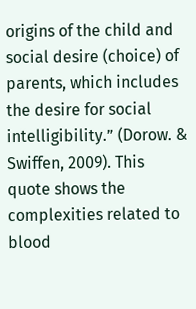origins of the child and social desire (choice) of parents, which includes the desire for social intelligibility.” (Dorow. & Swiffen, 2009). This quote shows the complexities related to blood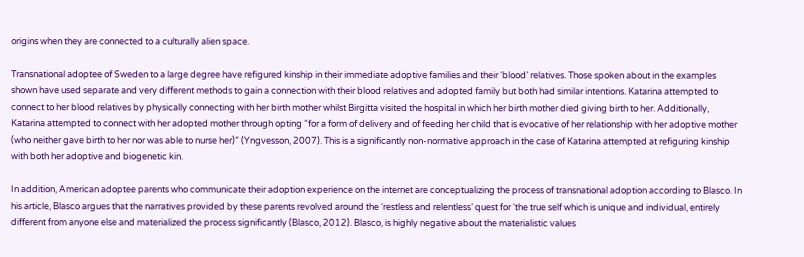origins when they are connected to a culturally alien space.

Transnational adoptee of Sweden to a large degree have refigured kinship in their immediate adoptive families and their ‘blood’ relatives. Those spoken about in the examples shown have used separate and very different methods to gain a connection with their blood relatives and adopted family but both had similar intentions. Katarina attempted to connect to her blood relatives by physically connecting with her birth mother whilst Birgitta visited the hospital in which her birth mother died giving birth to her. Additionally, Katarina attempted to connect with her adopted mother through opting “for a form of delivery and of feeding her child that is evocative of her relationship with her adoptive mother (who neither gave birth to her nor was able to nurse her)” (Yngvesson, 2007). This is a significantly non-normative approach in the case of Katarina attempted at refiguring kinship with both her adoptive and biogenetic kin.

In addition, American adoptee parents who communicate their adoption experience on the internet are conceptualizing the process of transnational adoption according to Blasco. In his article, Blasco argues that the narratives provided by these parents revolved around the ‘restless and relentless’ quest for ‘the true self which is unique and individual, entirely different from anyone else and materialized the process significantly (Blasco, 2012). Blasco, is highly negative about the materialistic values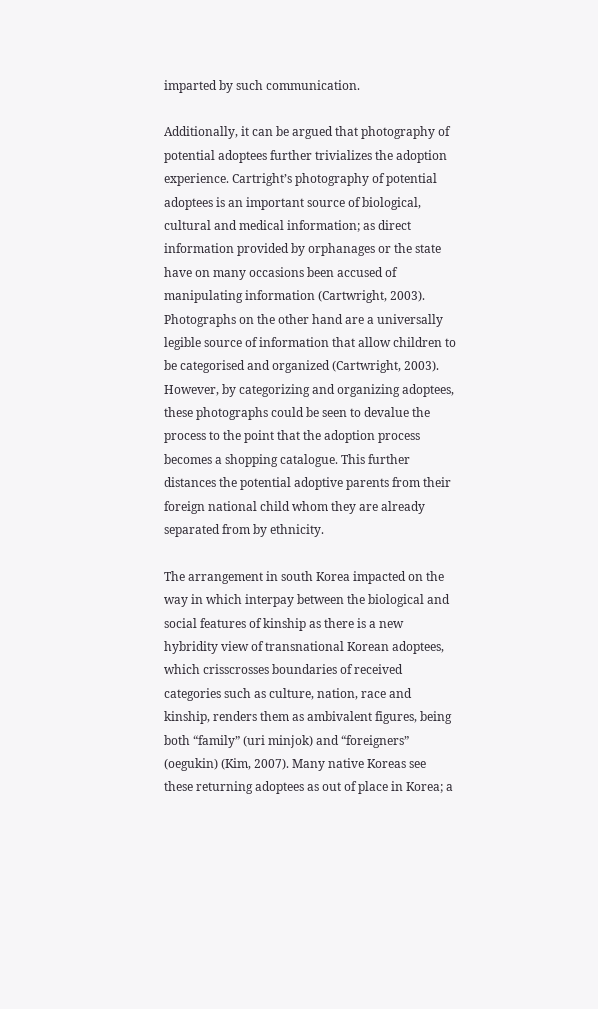imparted by such communication.

Additionally, it can be argued that photography of potential adoptees further trivializes the adoption experience. Cartright’s photography of potential adoptees is an important source of biological, cultural and medical information; as direct information provided by orphanages or the state have on many occasions been accused of manipulating information (Cartwright, 2003). Photographs on the other hand are a universally legible source of information that allow children to be categorised and organized (Cartwright, 2003). However, by categorizing and organizing adoptees, these photographs could be seen to devalue the process to the point that the adoption process becomes a shopping catalogue. This further distances the potential adoptive parents from their foreign national child whom they are already separated from by ethnicity.

The arrangement in south Korea impacted on the way in which interpay between the biological and social features of kinship as there is a new hybridity view of transnational Korean adoptees, which crisscrosses boundaries of received categories such as culture, nation, race and kinship, renders them as ambivalent figures, being both “family” (uri minjok) and “foreigners” (oegukin) (Kim, 2007). Many native Koreas see these returning adoptees as out of place in Korea; a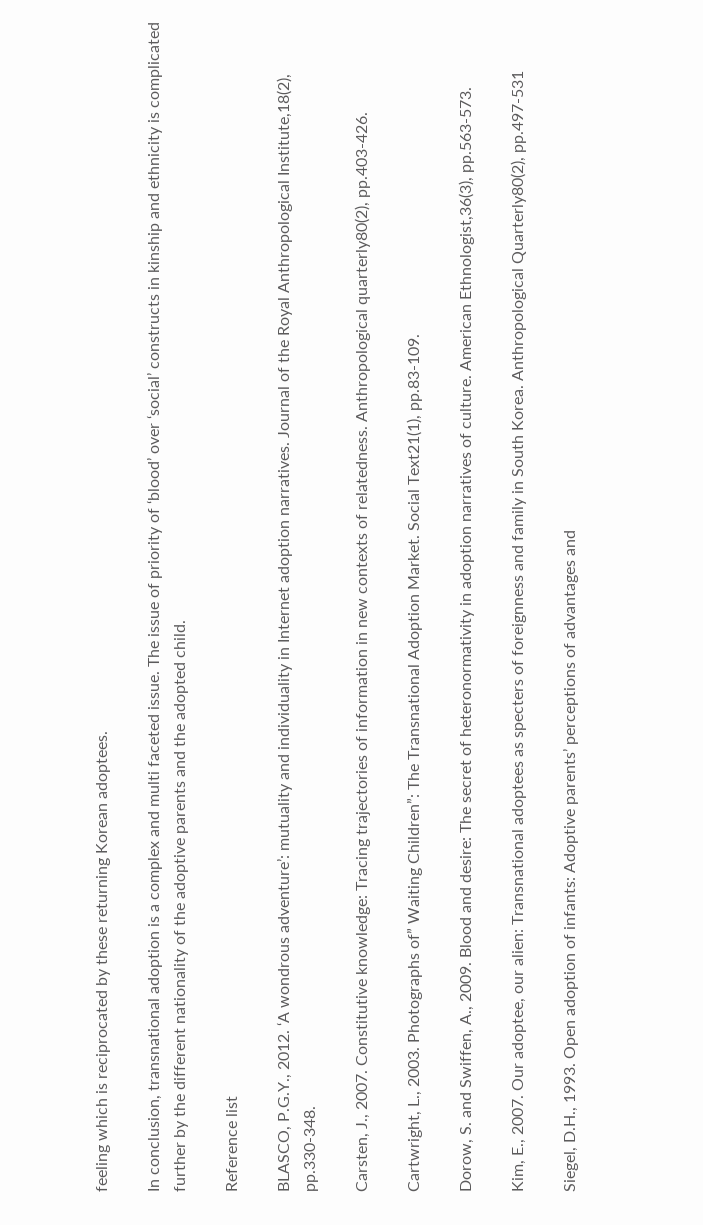feeling which is reciprocated by these returning Korean adoptees.

In conclusion, transnational adoption is a complex and multi faceted issue. The issue of priority of ‘blood’ over ‘social’ constructs in kinship and ethnicity is complicated further by the different nationality of the adoptive parents and the adopted child.

Reference list

BLASCO, P.G.Y., 2012. ‘A wondrous adventure’: mutuality and individuality in Internet adoption narratives. Journal of the Royal Anthropological Institute,18(2), pp.330-348.

Carsten, J., 2007. Constitutive knowledge: Tracing trajectories of information in new contexts of relatedness. Anthropological quarterly80(2), pp.403-426.

Cartwright, L., 2003. Photographs of” Waiting Children”: The Transnational Adoption Market. Social Text21(1), pp.83-109.

Dorow, S. and Swiffen, A., 2009. Blood and desire: The secret of heteronormativity in adoption narratives of culture. American Ethnologist,36(3), pp.563-573.

Kim, E., 2007. Our adoptee, our alien: Transnational adoptees as specters of foreignness and family in South Korea. Anthropological Quarterly80(2), pp.497-531

Siegel, D.H., 1993. Open adoption of infants: Adoptive parents’ perceptions of advantages and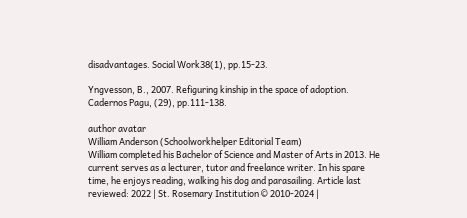disadvantages. Social Work38(1), pp.15-23.

Yngvesson, B., 2007. Refiguring kinship in the space of adoption. Cadernos Pagu, (29), pp.111-138.

author avatar
William Anderson (Schoolworkhelper Editorial Team)
William completed his Bachelor of Science and Master of Arts in 2013. He current serves as a lecturer, tutor and freelance writer. In his spare time, he enjoys reading, walking his dog and parasailing. Article last reviewed: 2022 | St. Rosemary Institution © 2010-2024 |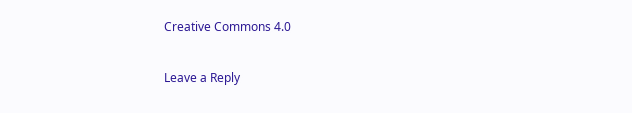Creative Commons 4.0

Leave a Reply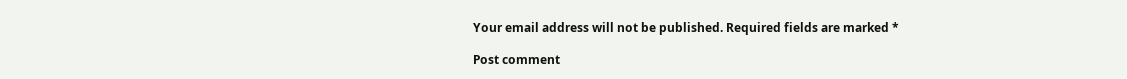Your email address will not be published. Required fields are marked *

Post comment